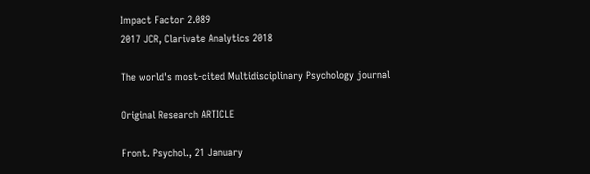Impact Factor 2.089
2017 JCR, Clarivate Analytics 2018

The world's most-cited Multidisciplinary Psychology journal

Original Research ARTICLE

Front. Psychol., 21 January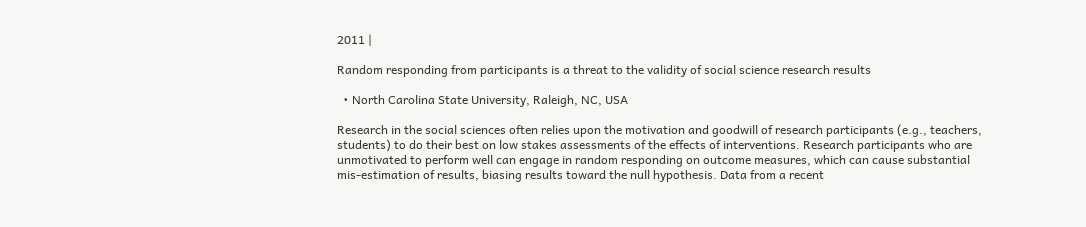2011 |

Random responding from participants is a threat to the validity of social science research results

  • North Carolina State University, Raleigh, NC, USA

Research in the social sciences often relies upon the motivation and goodwill of research participants (e.g., teachers, students) to do their best on low stakes assessments of the effects of interventions. Research participants who are unmotivated to perform well can engage in random responding on outcome measures, which can cause substantial mis-estimation of results, biasing results toward the null hypothesis. Data from a recent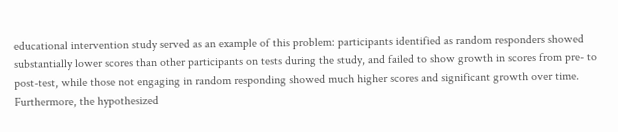educational intervention study served as an example of this problem: participants identified as random responders showed substantially lower scores than other participants on tests during the study, and failed to show growth in scores from pre- to post-test, while those not engaging in random responding showed much higher scores and significant growth over time. Furthermore, the hypothesized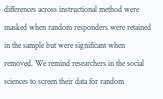differences across instructional method were masked when random responders were retained in the sample but were significant when removed. We remind researchers in the social sciences to screen their data for random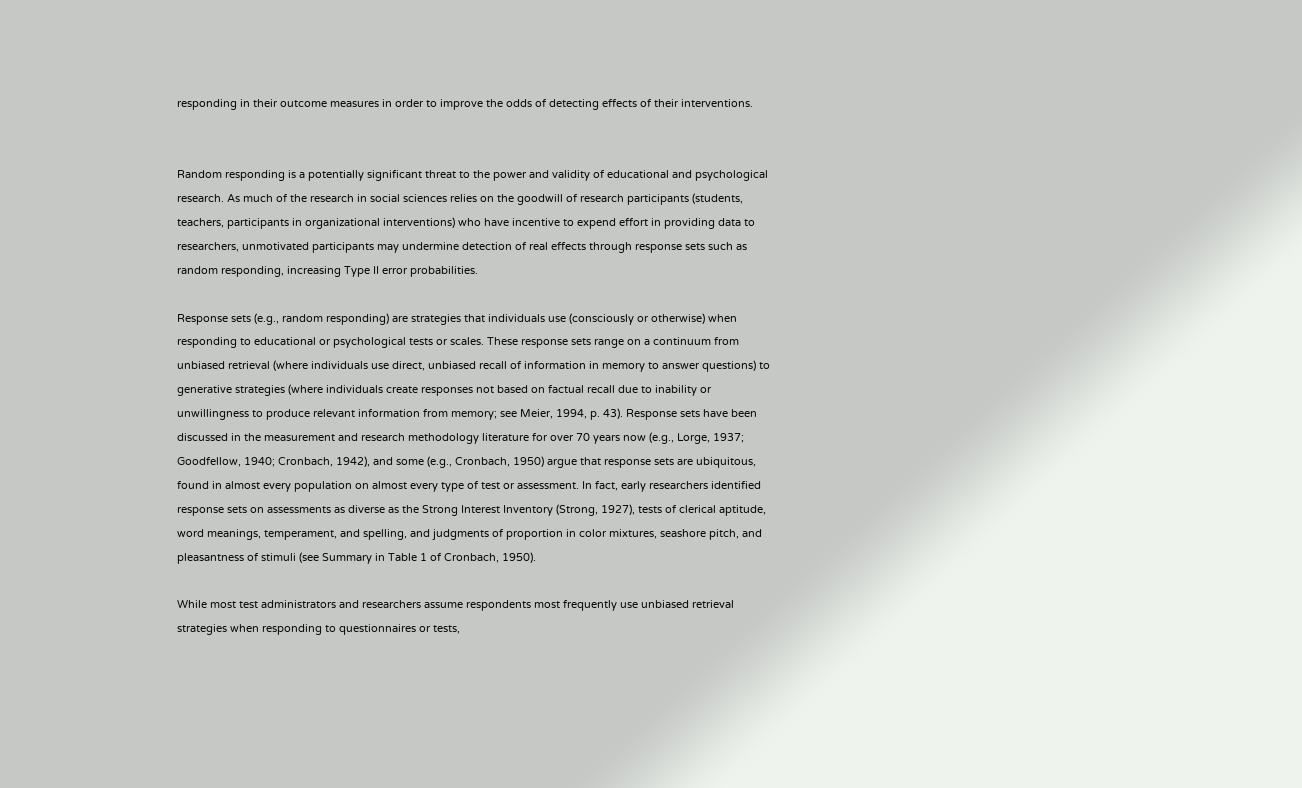responding in their outcome measures in order to improve the odds of detecting effects of their interventions.


Random responding is a potentially significant threat to the power and validity of educational and psychological research. As much of the research in social sciences relies on the goodwill of research participants (students, teachers, participants in organizational interventions) who have incentive to expend effort in providing data to researchers, unmotivated participants may undermine detection of real effects through response sets such as random responding, increasing Type II error probabilities.

Response sets (e.g., random responding) are strategies that individuals use (consciously or otherwise) when responding to educational or psychological tests or scales. These response sets range on a continuum from unbiased retrieval (where individuals use direct, unbiased recall of information in memory to answer questions) to generative strategies (where individuals create responses not based on factual recall due to inability or unwillingness to produce relevant information from memory; see Meier, 1994, p. 43). Response sets have been discussed in the measurement and research methodology literature for over 70 years now (e.g., Lorge, 1937; Goodfellow, 1940; Cronbach, 1942), and some (e.g., Cronbach, 1950) argue that response sets are ubiquitous, found in almost every population on almost every type of test or assessment. In fact, early researchers identified response sets on assessments as diverse as the Strong Interest Inventory (Strong, 1927), tests of clerical aptitude, word meanings, temperament, and spelling, and judgments of proportion in color mixtures, seashore pitch, and pleasantness of stimuli (see Summary in Table 1 of Cronbach, 1950).

While most test administrators and researchers assume respondents most frequently use unbiased retrieval strategies when responding to questionnaires or tests,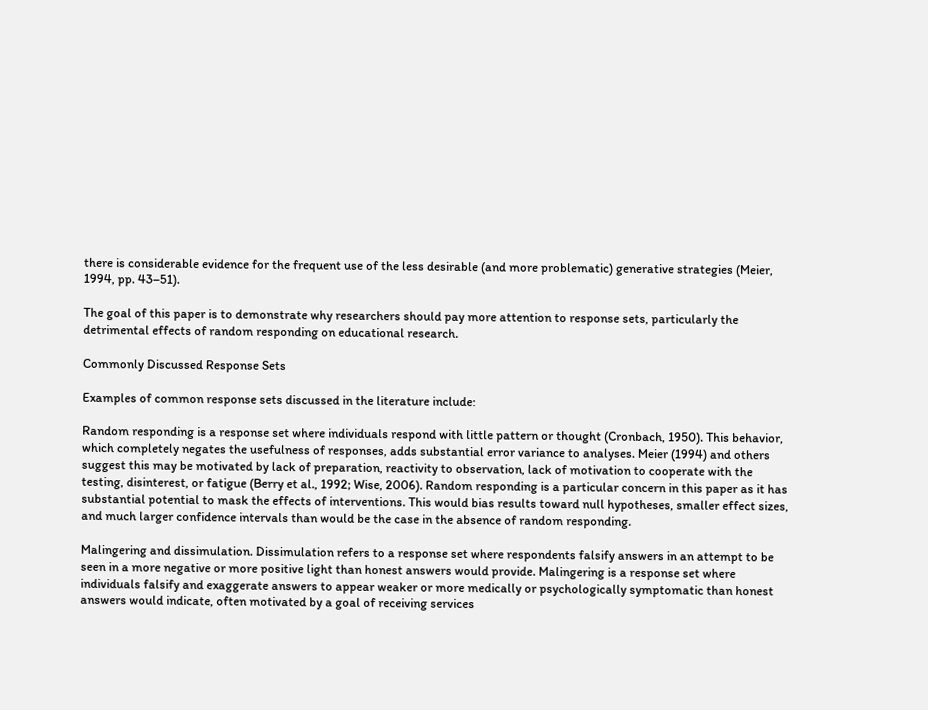there is considerable evidence for the frequent use of the less desirable (and more problematic) generative strategies (Meier, 1994, pp. 43–51).

The goal of this paper is to demonstrate why researchers should pay more attention to response sets, particularly the detrimental effects of random responding on educational research.

Commonly Discussed Response Sets

Examples of common response sets discussed in the literature include:

Random responding is a response set where individuals respond with little pattern or thought (Cronbach, 1950). This behavior, which completely negates the usefulness of responses, adds substantial error variance to analyses. Meier (1994) and others suggest this may be motivated by lack of preparation, reactivity to observation, lack of motivation to cooperate with the testing, disinterest, or fatigue (Berry et al., 1992; Wise, 2006). Random responding is a particular concern in this paper as it has substantial potential to mask the effects of interventions. This would bias results toward null hypotheses, smaller effect sizes, and much larger confidence intervals than would be the case in the absence of random responding.

Malingering and dissimulation. Dissimulation refers to a response set where respondents falsify answers in an attempt to be seen in a more negative or more positive light than honest answers would provide. Malingering is a response set where individuals falsify and exaggerate answers to appear weaker or more medically or psychologically symptomatic than honest answers would indicate, often motivated by a goal of receiving services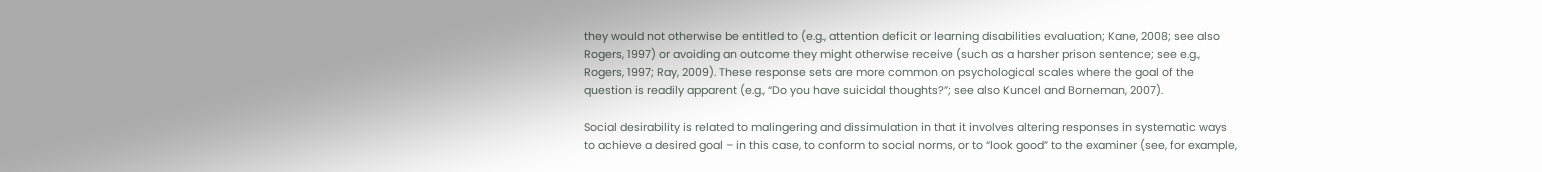they would not otherwise be entitled to (e.g., attention deficit or learning disabilities evaluation; Kane, 2008; see also Rogers, 1997) or avoiding an outcome they might otherwise receive (such as a harsher prison sentence; see e.g., Rogers, 1997; Ray, 2009). These response sets are more common on psychological scales where the goal of the question is readily apparent (e.g., “Do you have suicidal thoughts?”; see also Kuncel and Borneman, 2007).

Social desirability is related to malingering and dissimulation in that it involves altering responses in systematic ways to achieve a desired goal – in this case, to conform to social norms, or to “look good” to the examiner (see, for example,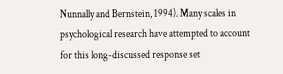Nunnally and Bernstein, 1994). Many scales in psychological research have attempted to account for this long-discussed response set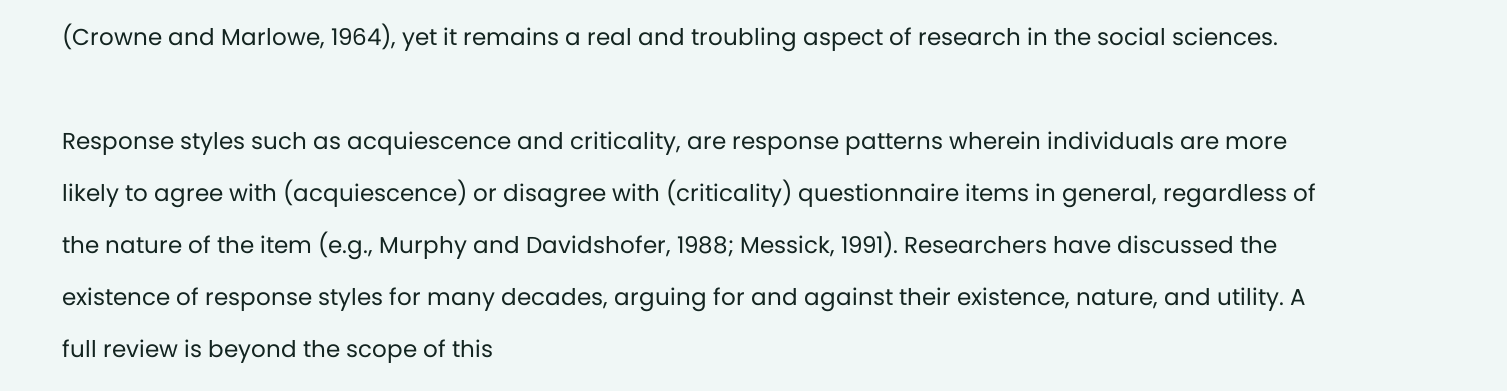(Crowne and Marlowe, 1964), yet it remains a real and troubling aspect of research in the social sciences.

Response styles such as acquiescence and criticality, are response patterns wherein individuals are more likely to agree with (acquiescence) or disagree with (criticality) questionnaire items in general, regardless of the nature of the item (e.g., Murphy and Davidshofer, 1988; Messick, 1991). Researchers have discussed the existence of response styles for many decades, arguing for and against their existence, nature, and utility. A full review is beyond the scope of this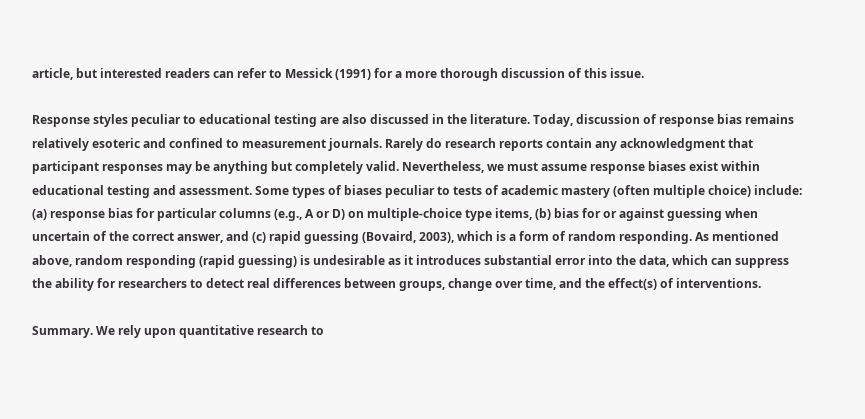article, but interested readers can refer to Messick (1991) for a more thorough discussion of this issue.

Response styles peculiar to educational testing are also discussed in the literature. Today, discussion of response bias remains relatively esoteric and confined to measurement journals. Rarely do research reports contain any acknowledgment that participant responses may be anything but completely valid. Nevertheless, we must assume response biases exist within educational testing and assessment. Some types of biases peculiar to tests of academic mastery (often multiple choice) include: (a) response bias for particular columns (e.g., A or D) on multiple-choice type items, (b) bias for or against guessing when uncertain of the correct answer, and (c) rapid guessing (Bovaird, 2003), which is a form of random responding. As mentioned above, random responding (rapid guessing) is undesirable as it introduces substantial error into the data, which can suppress the ability for researchers to detect real differences between groups, change over time, and the effect(s) of interventions.

Summary. We rely upon quantitative research to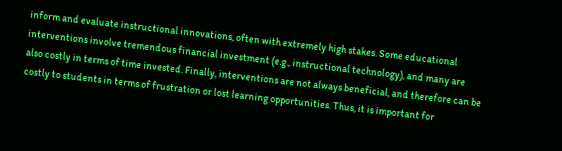inform and evaluate instructional innovations, often with extremely high stakes. Some educational interventions involve tremendous financial investment (e.g., instructional technology), and many are also costly in terms of time invested. Finally, interventions are not always beneficial, and therefore can be costly to students in terms of frustration or lost learning opportunities. Thus, it is important for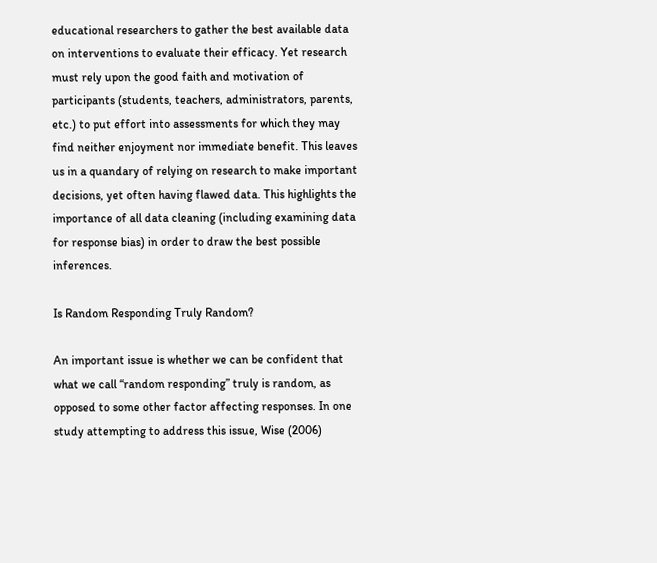educational researchers to gather the best available data on interventions to evaluate their efficacy. Yet research must rely upon the good faith and motivation of participants (students, teachers, administrators, parents, etc.) to put effort into assessments for which they may find neither enjoyment nor immediate benefit. This leaves us in a quandary of relying on research to make important decisions, yet often having flawed data. This highlights the importance of all data cleaning (including examining data for response bias) in order to draw the best possible inferences.

Is Random Responding Truly Random?

An important issue is whether we can be confident that what we call “random responding” truly is random, as opposed to some other factor affecting responses. In one study attempting to address this issue, Wise (2006)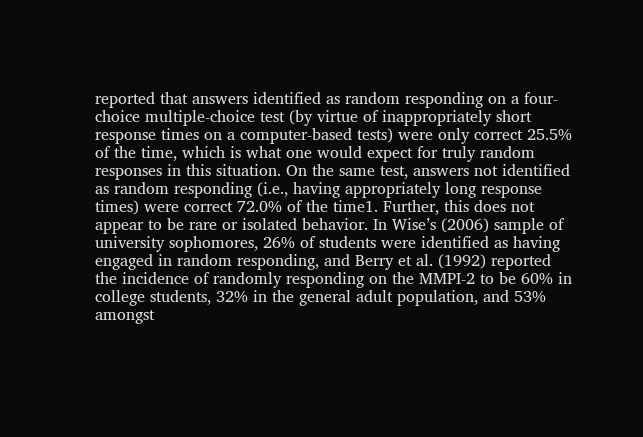reported that answers identified as random responding on a four-choice multiple-choice test (by virtue of inappropriately short response times on a computer-based tests) were only correct 25.5% of the time, which is what one would expect for truly random responses in this situation. On the same test, answers not identified as random responding (i.e., having appropriately long response times) were correct 72.0% of the time1. Further, this does not appear to be rare or isolated behavior. In Wise’s (2006) sample of university sophomores, 26% of students were identified as having engaged in random responding, and Berry et al. (1992) reported the incidence of randomly responding on the MMPI-2 to be 60% in college students, 32% in the general adult population, and 53% amongst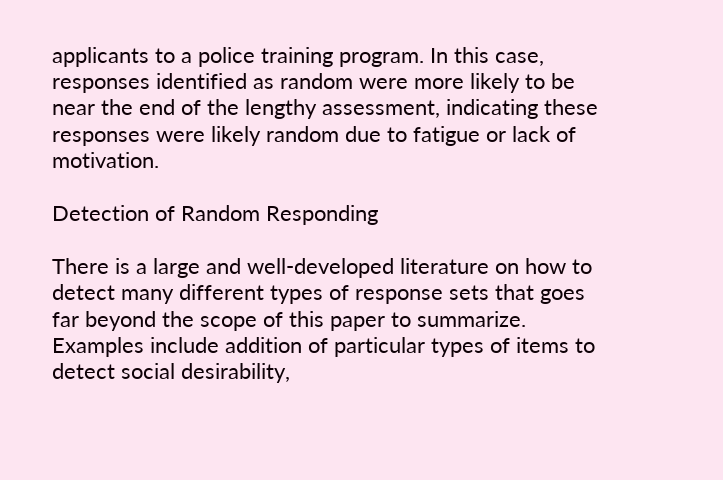applicants to a police training program. In this case, responses identified as random were more likely to be near the end of the lengthy assessment, indicating these responses were likely random due to fatigue or lack of motivation.

Detection of Random Responding

There is a large and well-developed literature on how to detect many different types of response sets that goes far beyond the scope of this paper to summarize. Examples include addition of particular types of items to detect social desirability,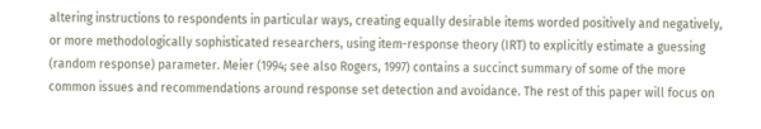altering instructions to respondents in particular ways, creating equally desirable items worded positively and negatively, or more methodologically sophisticated researchers, using item-response theory (IRT) to explicitly estimate a guessing (random response) parameter. Meier (1994; see also Rogers, 1997) contains a succinct summary of some of the more common issues and recommendations around response set detection and avoidance. The rest of this paper will focus on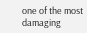one of the most damaging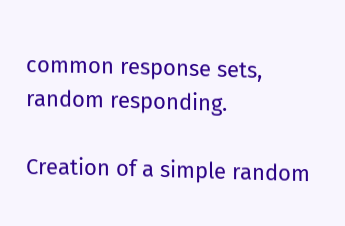common response sets, random responding.

Creation of a simple random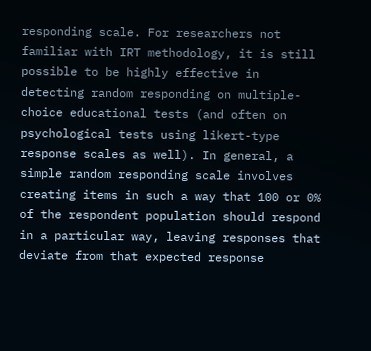responding scale. For researchers not familiar with IRT methodology, it is still possible to be highly effective in detecting random responding on multiple-choice educational tests (and often on psychological tests using likert-type response scales as well). In general, a simple random responding scale involves creating items in such a way that 100 or 0% of the respondent population should respond in a particular way, leaving responses that deviate from that expected response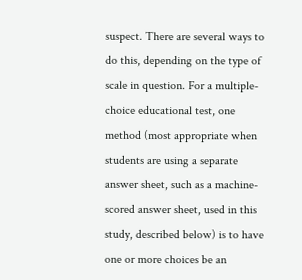suspect. There are several ways to do this, depending on the type of scale in question. For a multiple-choice educational test, one method (most appropriate when students are using a separate answer sheet, such as a machine-scored answer sheet, used in this study, described below) is to have one or more choices be an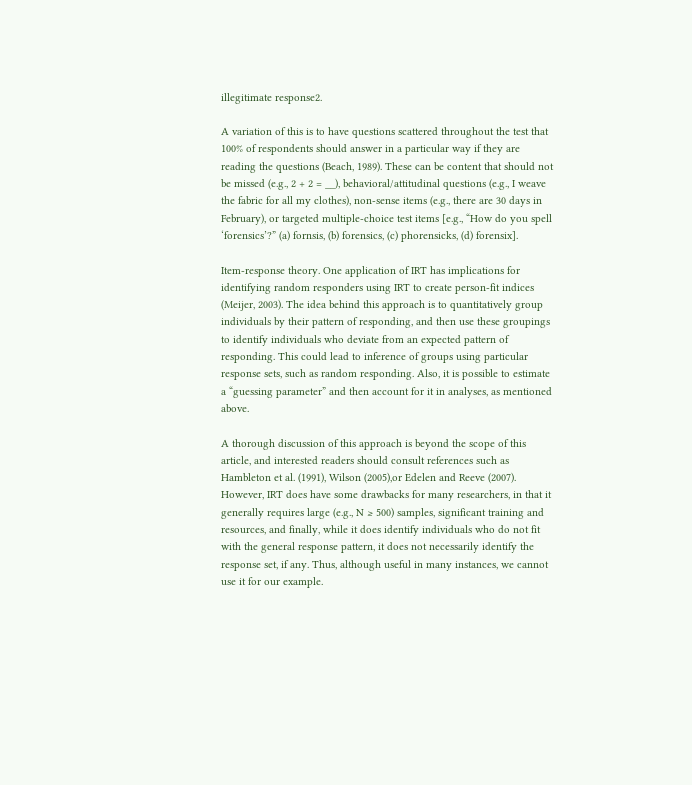illegitimate response2.

A variation of this is to have questions scattered throughout the test that 100% of respondents should answer in a particular way if they are reading the questions (Beach, 1989). These can be content that should not be missed (e.g., 2 + 2 = __), behavioral/attitudinal questions (e.g., I weave the fabric for all my clothes), non-sense items (e.g., there are 30 days in February), or targeted multiple-choice test items [e.g., “How do you spell ‘forensics’?” (a) fornsis, (b) forensics, (c) phorensicks, (d) forensix].

Item-response theory. One application of IRT has implications for identifying random responders using IRT to create person-fit indices (Meijer, 2003). The idea behind this approach is to quantitatively group individuals by their pattern of responding, and then use these groupings to identify individuals who deviate from an expected pattern of responding. This could lead to inference of groups using particular response sets, such as random responding. Also, it is possible to estimate a “guessing parameter” and then account for it in analyses, as mentioned above.

A thorough discussion of this approach is beyond the scope of this article, and interested readers should consult references such as Hambleton et al. (1991), Wilson (2005),or Edelen and Reeve (2007). However, IRT does have some drawbacks for many researchers, in that it generally requires large (e.g., N ≥ 500) samples, significant training and resources, and finally, while it does identify individuals who do not fit with the general response pattern, it does not necessarily identify the response set, if any. Thus, although useful in many instances, we cannot use it for our example.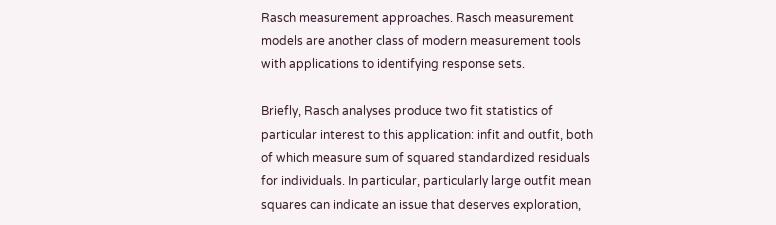Rasch measurement approaches. Rasch measurement models are another class of modern measurement tools with applications to identifying response sets.

Briefly, Rasch analyses produce two fit statistics of particular interest to this application: infit and outfit, both of which measure sum of squared standardized residuals for individuals. In particular, particularly large outfit mean squares can indicate an issue that deserves exploration,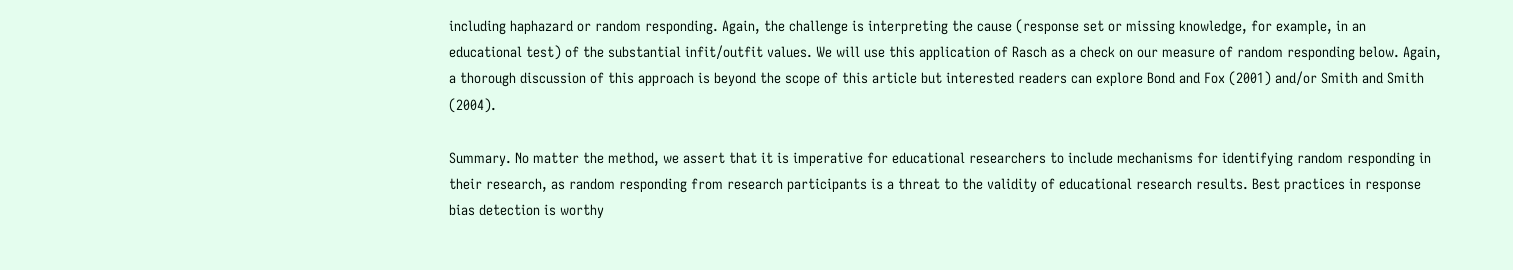including haphazard or random responding. Again, the challenge is interpreting the cause (response set or missing knowledge, for example, in an educational test) of the substantial infit/outfit values. We will use this application of Rasch as a check on our measure of random responding below. Again, a thorough discussion of this approach is beyond the scope of this article but interested readers can explore Bond and Fox (2001) and/or Smith and Smith (2004).

Summary. No matter the method, we assert that it is imperative for educational researchers to include mechanisms for identifying random responding in their research, as random responding from research participants is a threat to the validity of educational research results. Best practices in response bias detection is worthy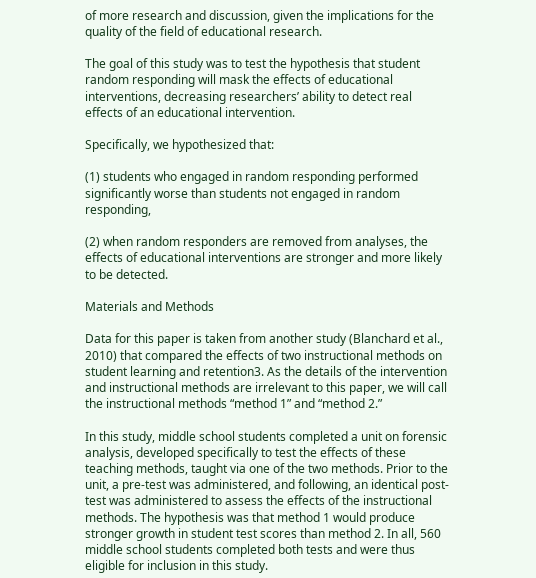of more research and discussion, given the implications for the quality of the field of educational research.

The goal of this study was to test the hypothesis that student random responding will mask the effects of educational interventions, decreasing researchers’ ability to detect real effects of an educational intervention.

Specifically, we hypothesized that:

(1) students who engaged in random responding performed significantly worse than students not engaged in random responding,

(2) when random responders are removed from analyses, the effects of educational interventions are stronger and more likely to be detected.

Materials and Methods

Data for this paper is taken from another study (Blanchard et al., 2010) that compared the effects of two instructional methods on student learning and retention3. As the details of the intervention and instructional methods are irrelevant to this paper, we will call the instructional methods “method 1” and “method 2.”

In this study, middle school students completed a unit on forensic analysis, developed specifically to test the effects of these teaching methods, taught via one of the two methods. Prior to the unit, a pre-test was administered, and following, an identical post-test was administered to assess the effects of the instructional methods. The hypothesis was that method 1 would produce stronger growth in student test scores than method 2. In all, 560 middle school students completed both tests and were thus eligible for inclusion in this study.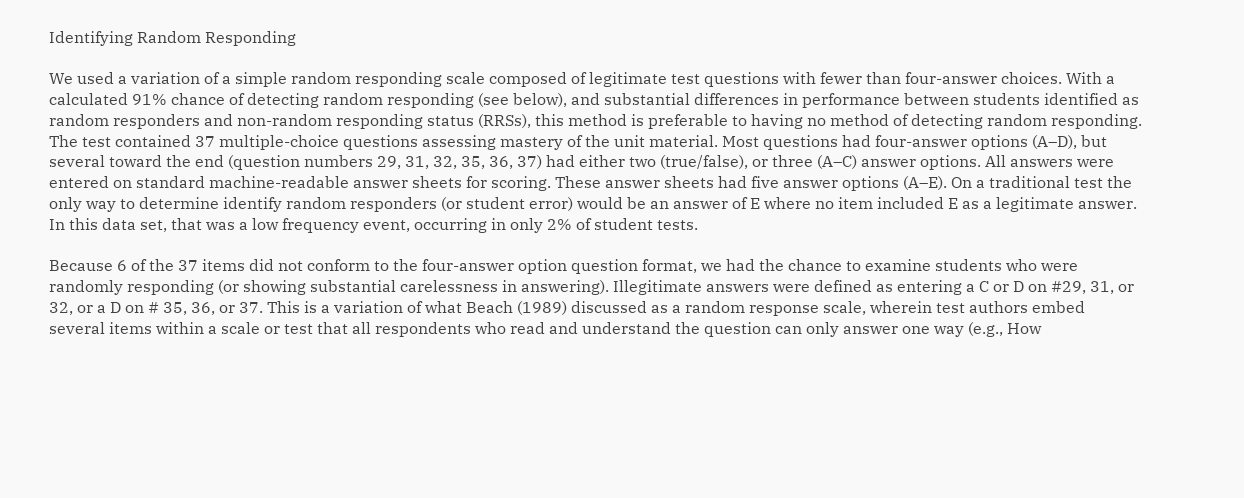Identifying Random Responding

We used a variation of a simple random responding scale composed of legitimate test questions with fewer than four-answer choices. With a calculated 91% chance of detecting random responding (see below), and substantial differences in performance between students identified as random responders and non-random responding status (RRSs), this method is preferable to having no method of detecting random responding. The test contained 37 multiple-choice questions assessing mastery of the unit material. Most questions had four-answer options (A–D), but several toward the end (question numbers 29, 31, 32, 35, 36, 37) had either two (true/false), or three (A–C) answer options. All answers were entered on standard machine-readable answer sheets for scoring. These answer sheets had five answer options (A–E). On a traditional test the only way to determine identify random responders (or student error) would be an answer of E where no item included E as a legitimate answer. In this data set, that was a low frequency event, occurring in only 2% of student tests.

Because 6 of the 37 items did not conform to the four-answer option question format, we had the chance to examine students who were randomly responding (or showing substantial carelessness in answering). Illegitimate answers were defined as entering a C or D on #29, 31, or 32, or a D on # 35, 36, or 37. This is a variation of what Beach (1989) discussed as a random response scale, wherein test authors embed several items within a scale or test that all respondents who read and understand the question can only answer one way (e.g., How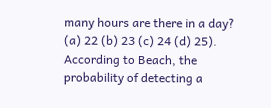many hours are there in a day? (a) 22 (b) 23 (c) 24 (d) 25). According to Beach, the probability of detecting a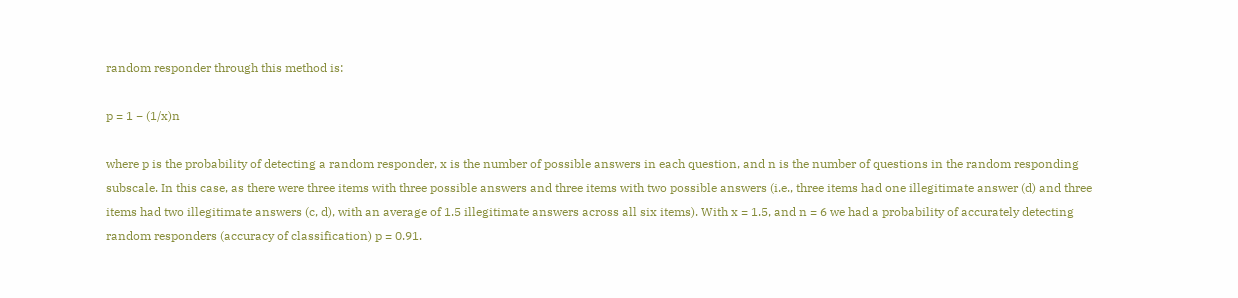random responder through this method is:

p = 1 − (1/x)n

where p is the probability of detecting a random responder, x is the number of possible answers in each question, and n is the number of questions in the random responding subscale. In this case, as there were three items with three possible answers and three items with two possible answers (i.e., three items had one illegitimate answer (d) and three items had two illegitimate answers (c, d), with an average of 1.5 illegitimate answers across all six items). With x = 1.5, and n = 6 we had a probability of accurately detecting random responders (accuracy of classification) p = 0.91.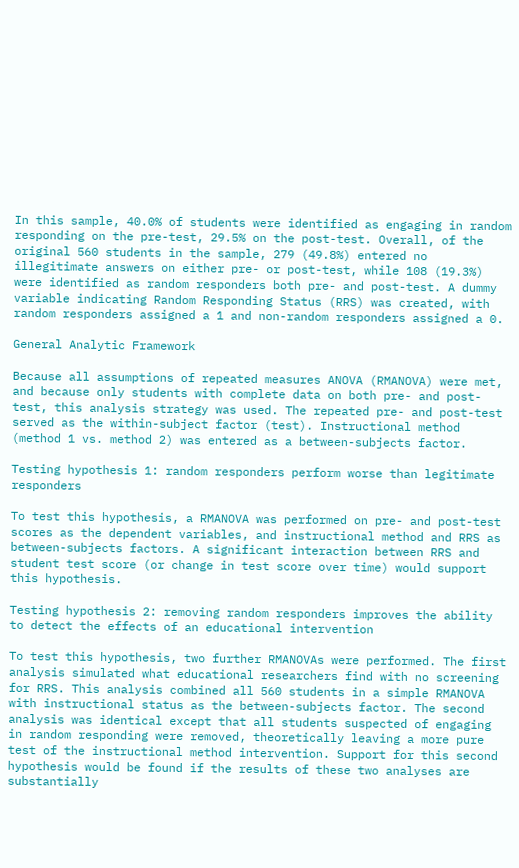In this sample, 40.0% of students were identified as engaging in random responding on the pre-test, 29.5% on the post-test. Overall, of the original 560 students in the sample, 279 (49.8%) entered no illegitimate answers on either pre- or post-test, while 108 (19.3%) were identified as random responders both pre- and post-test. A dummy variable indicating Random Responding Status (RRS) was created, with random responders assigned a 1 and non-random responders assigned a 0.

General Analytic Framework

Because all assumptions of repeated measures ANOVA (RMANOVA) were met, and because only students with complete data on both pre- and post-test, this analysis strategy was used. The repeated pre- and post-test served as the within-subject factor (test). Instructional method (method 1 vs. method 2) was entered as a between-subjects factor.

Testing hypothesis 1: random responders perform worse than legitimate responders

To test this hypothesis, a RMANOVA was performed on pre- and post-test scores as the dependent variables, and instructional method and RRS as between-subjects factors. A significant interaction between RRS and student test score (or change in test score over time) would support this hypothesis.

Testing hypothesis 2: removing random responders improves the ability to detect the effects of an educational intervention

To test this hypothesis, two further RMANOVAs were performed. The first analysis simulated what educational researchers find with no screening for RRS. This analysis combined all 560 students in a simple RMANOVA with instructional status as the between-subjects factor. The second analysis was identical except that all students suspected of engaging in random responding were removed, theoretically leaving a more pure test of the instructional method intervention. Support for this second hypothesis would be found if the results of these two analyses are substantially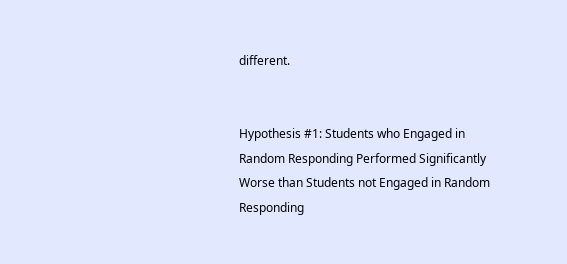different.


Hypothesis #1: Students who Engaged in Random Responding Performed Significantly Worse than Students not Engaged in Random Responding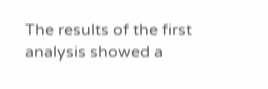The results of the first analysis showed a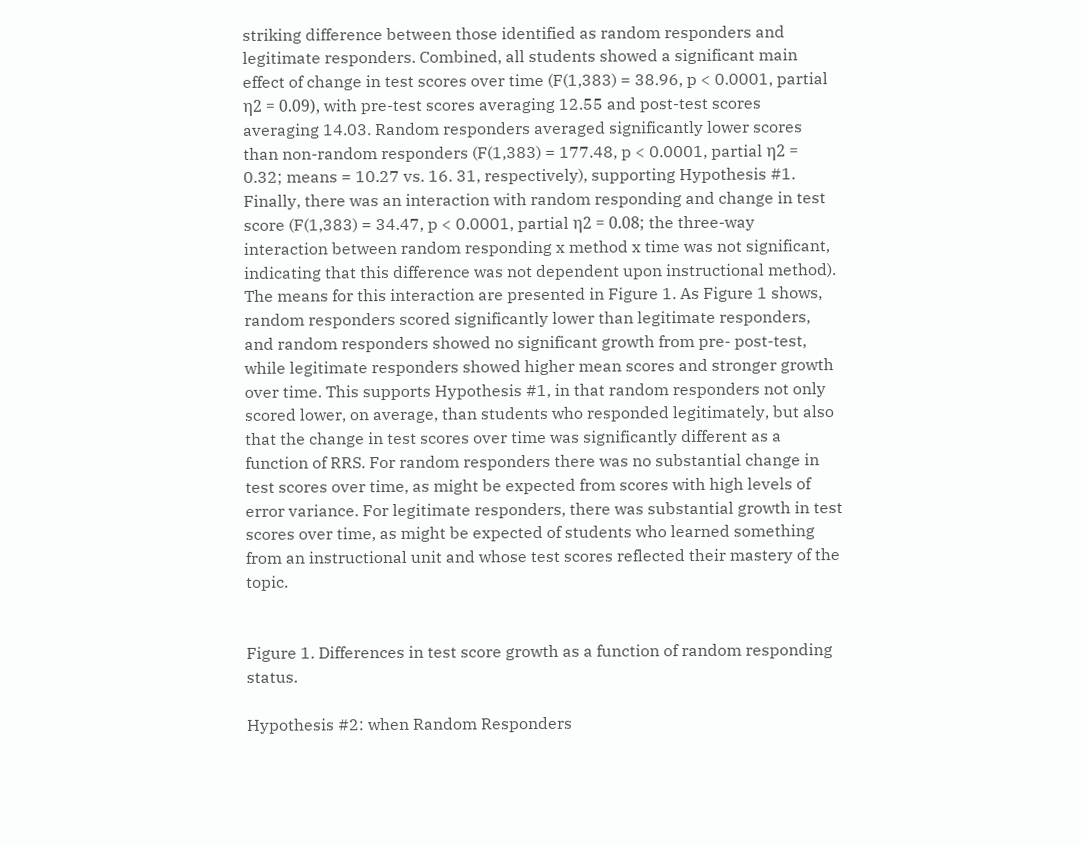striking difference between those identified as random responders and legitimate responders. Combined, all students showed a significant main effect of change in test scores over time (F(1,383) = 38.96, p < 0.0001, partial η2 = 0.09), with pre-test scores averaging 12.55 and post-test scores averaging 14.03. Random responders averaged significantly lower scores than non-random responders (F(1,383) = 177.48, p < 0.0001, partial η2 = 0.32; means = 10.27 vs. 16. 31, respectively), supporting Hypothesis #1. Finally, there was an interaction with random responding and change in test score (F(1,383) = 34.47, p < 0.0001, partial η2 = 0.08; the three-way interaction between random responding x method x time was not significant, indicating that this difference was not dependent upon instructional method). The means for this interaction are presented in Figure 1. As Figure 1 shows, random responders scored significantly lower than legitimate responders, and random responders showed no significant growth from pre- post-test, while legitimate responders showed higher mean scores and stronger growth over time. This supports Hypothesis #1, in that random responders not only scored lower, on average, than students who responded legitimately, but also that the change in test scores over time was significantly different as a function of RRS. For random responders there was no substantial change in test scores over time, as might be expected from scores with high levels of error variance. For legitimate responders, there was substantial growth in test scores over time, as might be expected of students who learned something from an instructional unit and whose test scores reflected their mastery of the topic.


Figure 1. Differences in test score growth as a function of random responding status.

Hypothesis #2: when Random Responders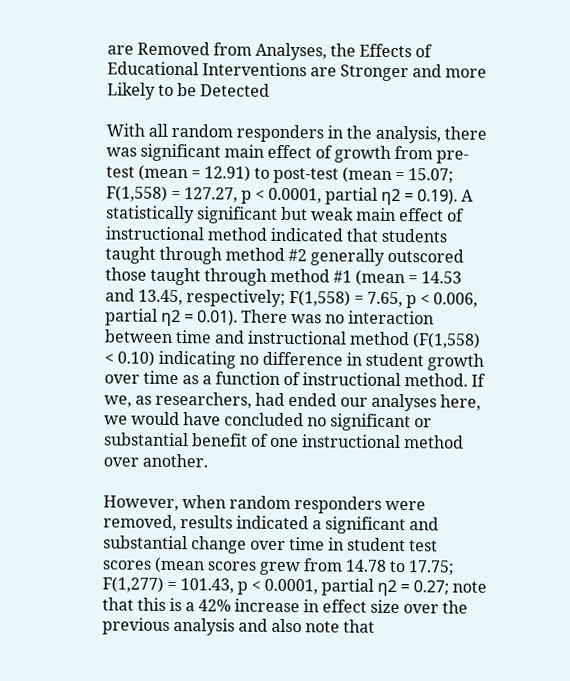are Removed from Analyses, the Effects of Educational Interventions are Stronger and more Likely to be Detected

With all random responders in the analysis, there was significant main effect of growth from pre-test (mean = 12.91) to post-test (mean = 15.07; F(1,558) = 127.27, p < 0.0001, partial η2 = 0.19). A statistically significant but weak main effect of instructional method indicated that students taught through method #2 generally outscored those taught through method #1 (mean = 14.53 and 13.45, respectively; F(1,558) = 7.65, p < 0.006, partial η2 = 0.01). There was no interaction between time and instructional method (F(1,558) < 0.10) indicating no difference in student growth over time as a function of instructional method. If we, as researchers, had ended our analyses here, we would have concluded no significant or substantial benefit of one instructional method over another.

However, when random responders were removed, results indicated a significant and substantial change over time in student test scores (mean scores grew from 14.78 to 17.75; F(1,277) = 101.43, p < 0.0001, partial η2 = 0.27; note that this is a 42% increase in effect size over the previous analysis and also note that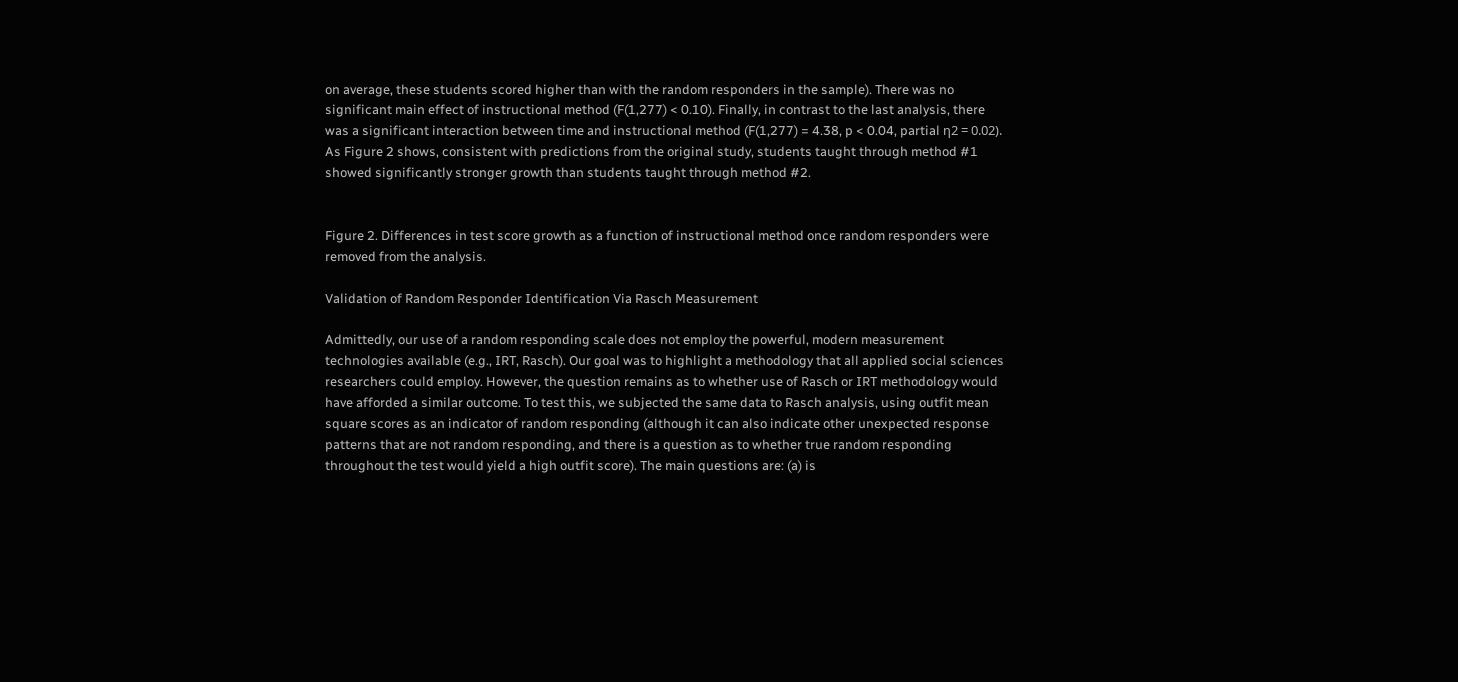on average, these students scored higher than with the random responders in the sample). There was no significant main effect of instructional method (F(1,277) < 0.10). Finally, in contrast to the last analysis, there was a significant interaction between time and instructional method (F(1,277) = 4.38, p < 0.04, partial η2 = 0.02). As Figure 2 shows, consistent with predictions from the original study, students taught through method #1 showed significantly stronger growth than students taught through method #2.


Figure 2. Differences in test score growth as a function of instructional method once random responders were removed from the analysis.

Validation of Random Responder Identification Via Rasch Measurement

Admittedly, our use of a random responding scale does not employ the powerful, modern measurement technologies available (e.g., IRT, Rasch). Our goal was to highlight a methodology that all applied social sciences researchers could employ. However, the question remains as to whether use of Rasch or IRT methodology would have afforded a similar outcome. To test this, we subjected the same data to Rasch analysis, using outfit mean square scores as an indicator of random responding (although it can also indicate other unexpected response patterns that are not random responding, and there is a question as to whether true random responding throughout the test would yield a high outfit score). The main questions are: (a) is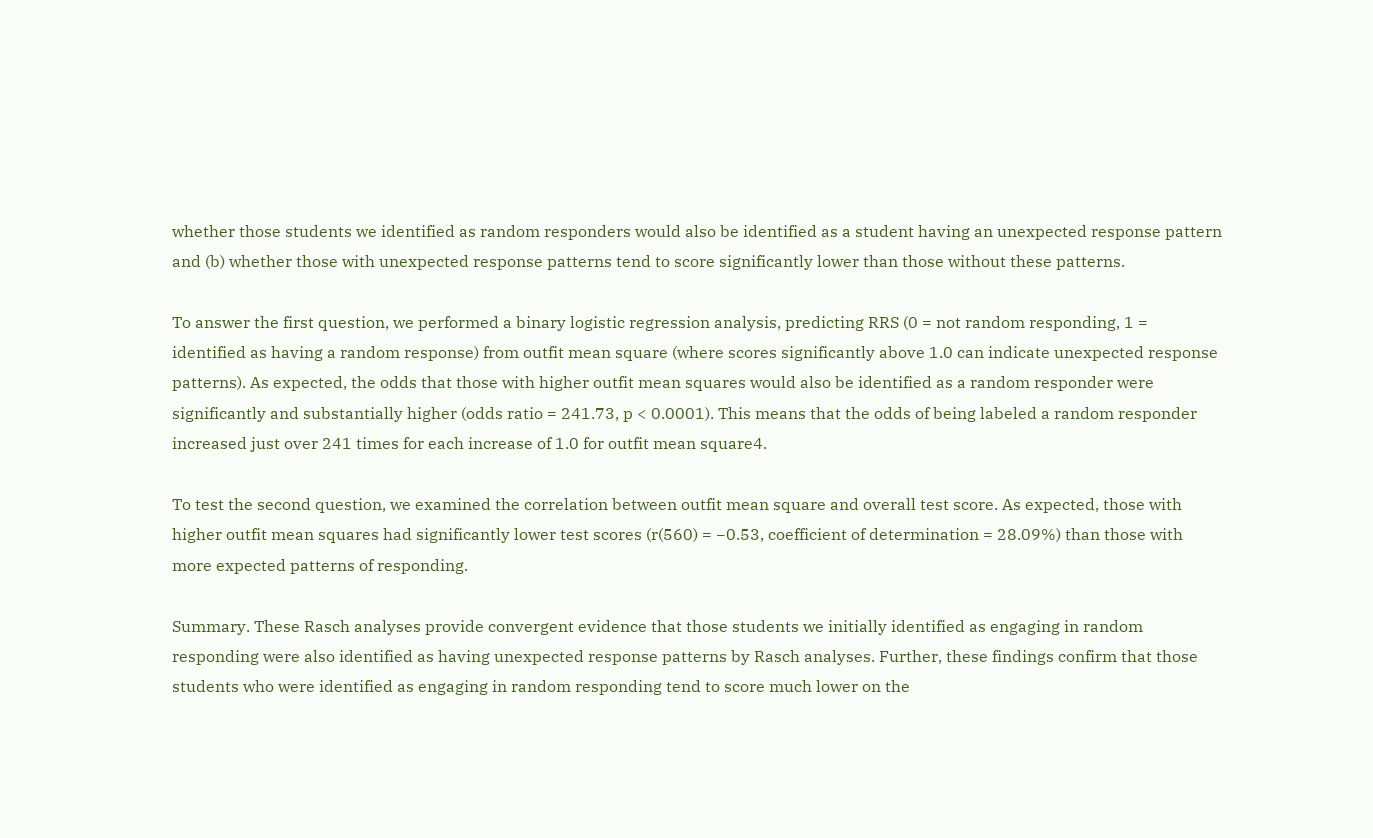whether those students we identified as random responders would also be identified as a student having an unexpected response pattern and (b) whether those with unexpected response patterns tend to score significantly lower than those without these patterns.

To answer the first question, we performed a binary logistic regression analysis, predicting RRS (0 = not random responding, 1 = identified as having a random response) from outfit mean square (where scores significantly above 1.0 can indicate unexpected response patterns). As expected, the odds that those with higher outfit mean squares would also be identified as a random responder were significantly and substantially higher (odds ratio = 241.73, p < 0.0001). This means that the odds of being labeled a random responder increased just over 241 times for each increase of 1.0 for outfit mean square4.

To test the second question, we examined the correlation between outfit mean square and overall test score. As expected, those with higher outfit mean squares had significantly lower test scores (r(560) = −0.53, coefficient of determination = 28.09%) than those with more expected patterns of responding.

Summary. These Rasch analyses provide convergent evidence that those students we initially identified as engaging in random responding were also identified as having unexpected response patterns by Rasch analyses. Further, these findings confirm that those students who were identified as engaging in random responding tend to score much lower on the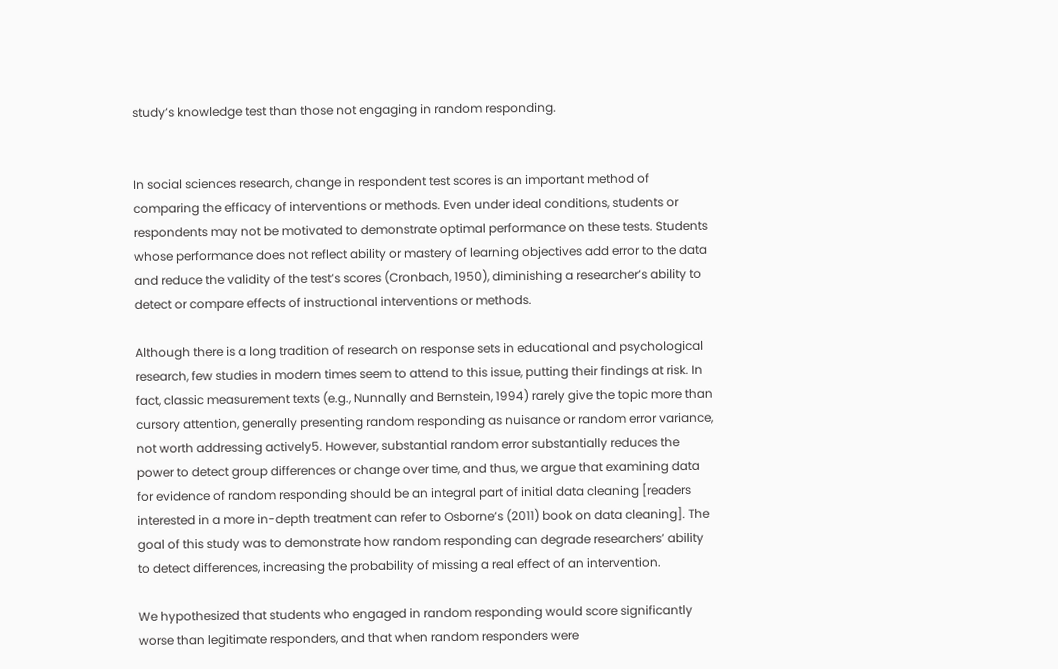study’s knowledge test than those not engaging in random responding.


In social sciences research, change in respondent test scores is an important method of comparing the efficacy of interventions or methods. Even under ideal conditions, students or respondents may not be motivated to demonstrate optimal performance on these tests. Students whose performance does not reflect ability or mastery of learning objectives add error to the data and reduce the validity of the test’s scores (Cronbach, 1950), diminishing a researcher’s ability to detect or compare effects of instructional interventions or methods.

Although there is a long tradition of research on response sets in educational and psychological research, few studies in modern times seem to attend to this issue, putting their findings at risk. In fact, classic measurement texts (e.g., Nunnally and Bernstein, 1994) rarely give the topic more than cursory attention, generally presenting random responding as nuisance or random error variance, not worth addressing actively5. However, substantial random error substantially reduces the power to detect group differences or change over time, and thus, we argue that examining data for evidence of random responding should be an integral part of initial data cleaning [readers interested in a more in-depth treatment can refer to Osborne’s (2011) book on data cleaning]. The goal of this study was to demonstrate how random responding can degrade researchers’ ability to detect differences, increasing the probability of missing a real effect of an intervention.

We hypothesized that students who engaged in random responding would score significantly worse than legitimate responders, and that when random responders were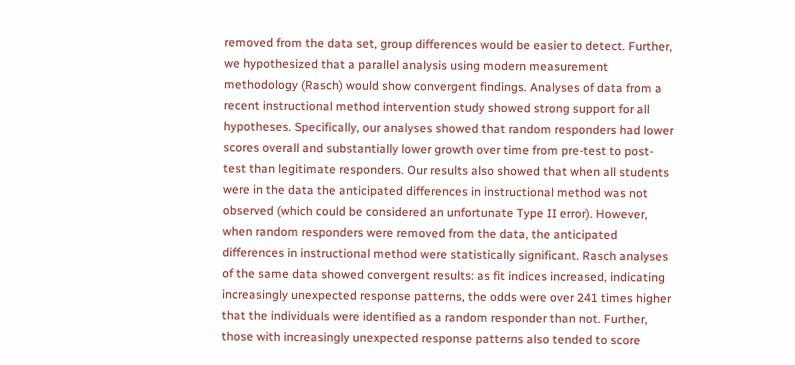removed from the data set, group differences would be easier to detect. Further, we hypothesized that a parallel analysis using modern measurement methodology (Rasch) would show convergent findings. Analyses of data from a recent instructional method intervention study showed strong support for all hypotheses. Specifically, our analyses showed that random responders had lower scores overall and substantially lower growth over time from pre-test to post-test than legitimate responders. Our results also showed that when all students were in the data the anticipated differences in instructional method was not observed (which could be considered an unfortunate Type II error). However, when random responders were removed from the data, the anticipated differences in instructional method were statistically significant. Rasch analyses of the same data showed convergent results: as fit indices increased, indicating increasingly unexpected response patterns, the odds were over 241 times higher that the individuals were identified as a random responder than not. Further, those with increasingly unexpected response patterns also tended to score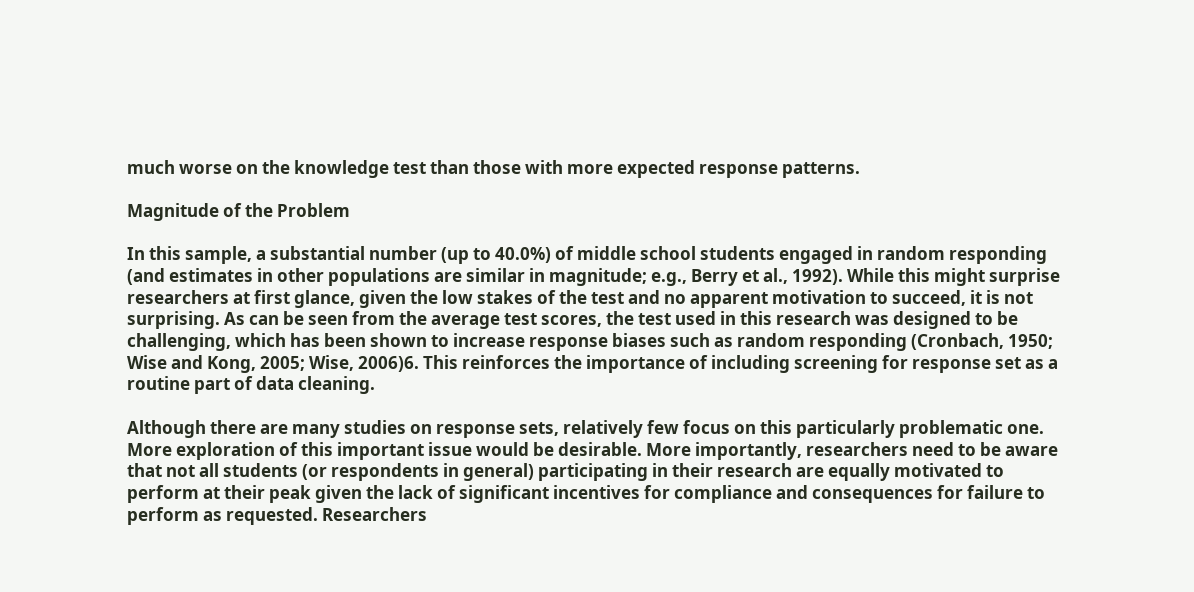much worse on the knowledge test than those with more expected response patterns.

Magnitude of the Problem

In this sample, a substantial number (up to 40.0%) of middle school students engaged in random responding (and estimates in other populations are similar in magnitude; e.g., Berry et al., 1992). While this might surprise researchers at first glance, given the low stakes of the test and no apparent motivation to succeed, it is not surprising. As can be seen from the average test scores, the test used in this research was designed to be challenging, which has been shown to increase response biases such as random responding (Cronbach, 1950; Wise and Kong, 2005; Wise, 2006)6. This reinforces the importance of including screening for response set as a routine part of data cleaning.

Although there are many studies on response sets, relatively few focus on this particularly problematic one. More exploration of this important issue would be desirable. More importantly, researchers need to be aware that not all students (or respondents in general) participating in their research are equally motivated to perform at their peak given the lack of significant incentives for compliance and consequences for failure to perform as requested. Researchers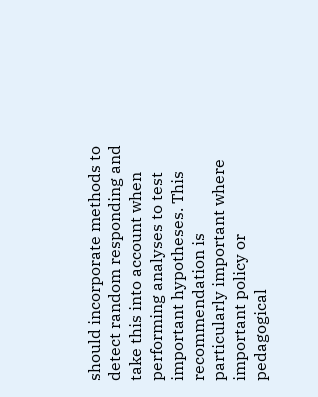should incorporate methods to detect random responding and take this into account when performing analyses to test important hypotheses. This recommendation is particularly important where important policy or pedagogical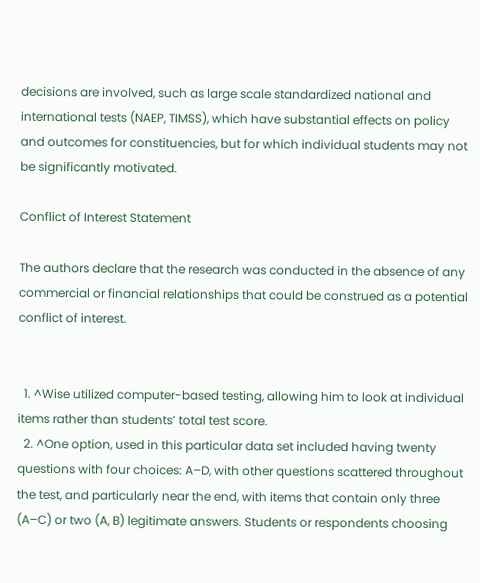decisions are involved, such as large scale standardized national and international tests (NAEP, TIMSS), which have substantial effects on policy and outcomes for constituencies, but for which individual students may not be significantly motivated.

Conflict of Interest Statement

The authors declare that the research was conducted in the absence of any commercial or financial relationships that could be construed as a potential conflict of interest.


  1. ^Wise utilized computer-based testing, allowing him to look at individual items rather than students’ total test score.
  2. ^One option, used in this particular data set included having twenty questions with four choices: A–D, with other questions scattered throughout the test, and particularly near the end, with items that contain only three (A–C) or two (A, B) legitimate answers. Students or respondents choosing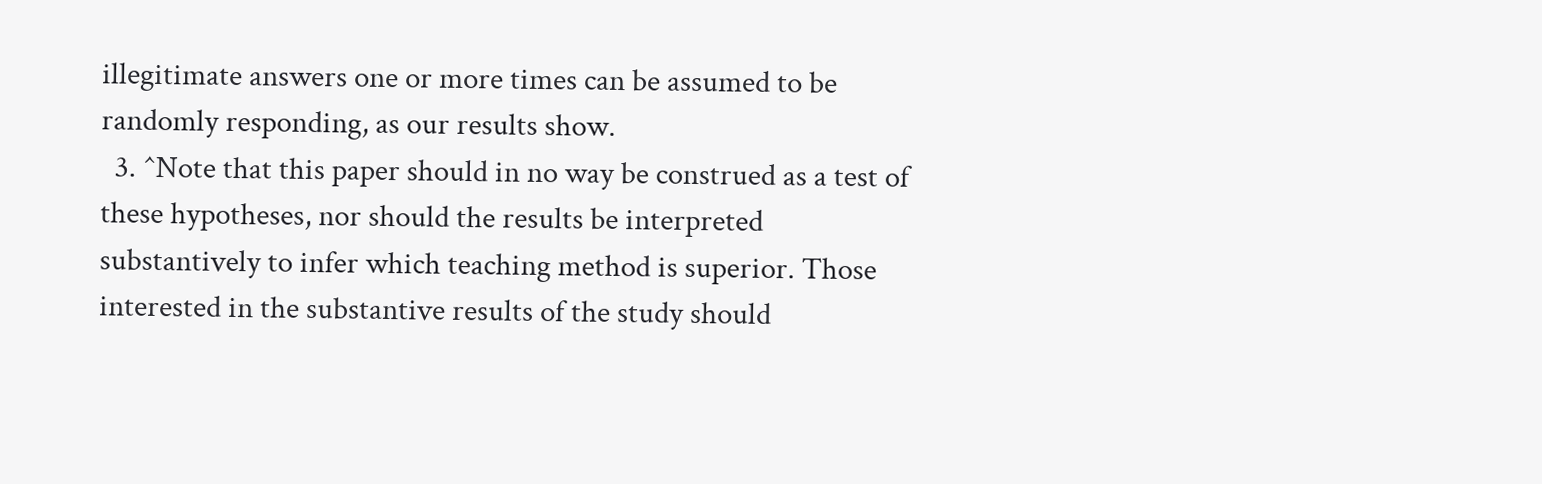illegitimate answers one or more times can be assumed to be randomly responding, as our results show.
  3. ^Note that this paper should in no way be construed as a test of these hypotheses, nor should the results be interpreted substantively to infer which teaching method is superior. Those interested in the substantive results of the study should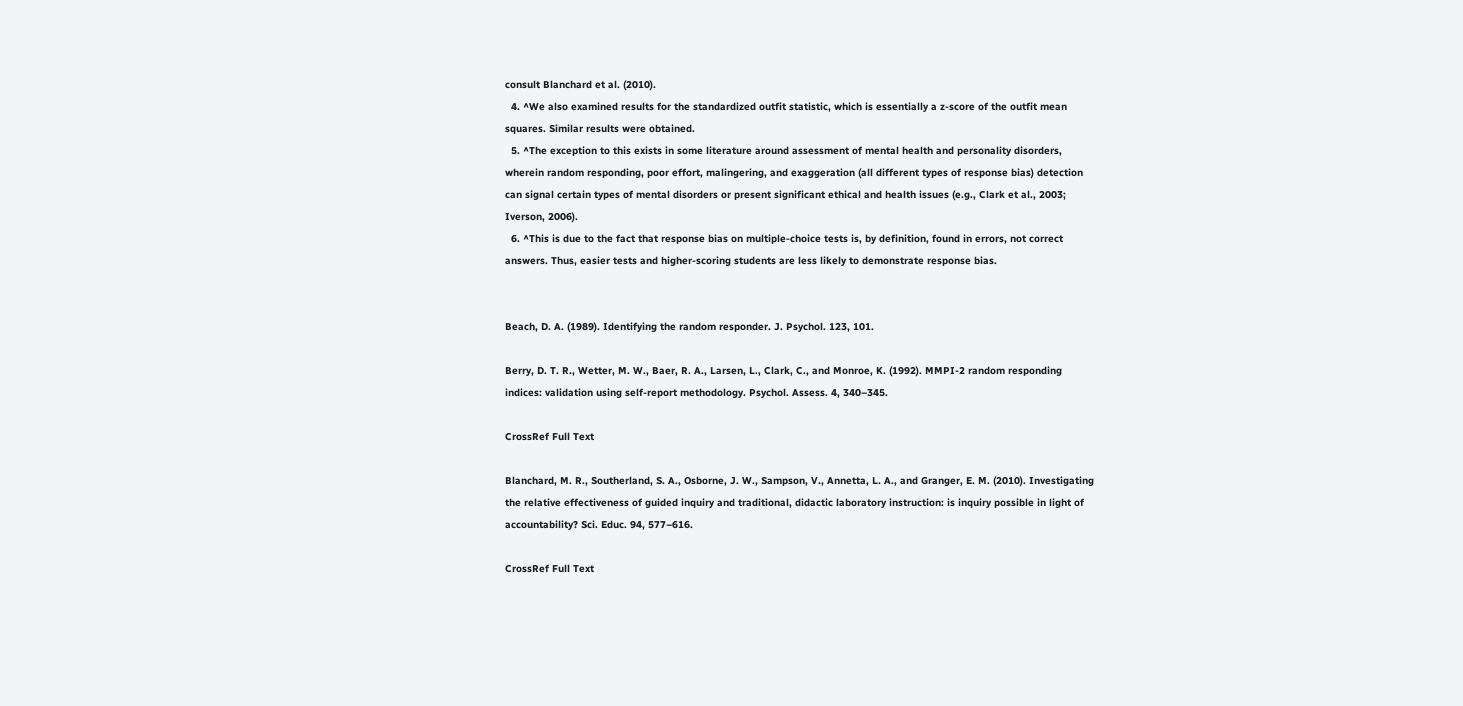consult Blanchard et al. (2010).
  4. ^We also examined results for the standardized outfit statistic, which is essentially a z-score of the outfit mean squares. Similar results were obtained.
  5. ^The exception to this exists in some literature around assessment of mental health and personality disorders, wherein random responding, poor effort, malingering, and exaggeration (all different types of response bias) detection can signal certain types of mental disorders or present significant ethical and health issues (e.g., Clark et al., 2003; Iverson, 2006).
  6. ^This is due to the fact that response bias on multiple-choice tests is, by definition, found in errors, not correct answers. Thus, easier tests and higher-scoring students are less likely to demonstrate response bias.


Beach, D. A. (1989). Identifying the random responder. J. Psychol. 123, 101.

Berry, D. T. R., Wetter, M. W., Baer, R. A., Larsen, L., Clark, C., and Monroe, K. (1992). MMPI-2 random responding indices: validation using self-report methodology. Psychol. Assess. 4, 340–345.

CrossRef Full Text

Blanchard, M. R., Southerland, S. A., Osborne, J. W., Sampson, V., Annetta, L. A., and Granger, E. M. (2010). Investigating the relative effectiveness of guided inquiry and traditional, didactic laboratory instruction: is inquiry possible in light of accountability? Sci. Educ. 94, 577–616.

CrossRef Full Text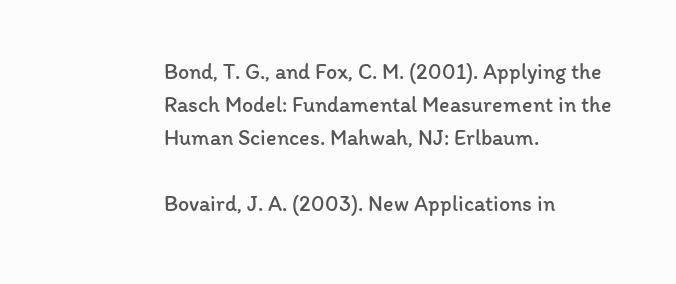Bond, T. G., and Fox, C. M. (2001). Applying the Rasch Model: Fundamental Measurement in the Human Sciences. Mahwah, NJ: Erlbaum.

Bovaird, J. A. (2003). New Applications in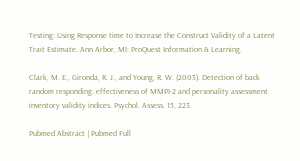Testing: Using Response time to Increase the Construct Validity of a Latent Trait Estimate. Ann Arbor, MI: ProQuest Information & Learning.

Clark, M. E., Gironda, R. J., and Young, R. W. (2003). Detection of back random responding: effectiveness of MMPI-2 and personality assessment inventory validity indices. Psychol. Assess. 15, 223.

Pubmed Abstract | Pubmed Full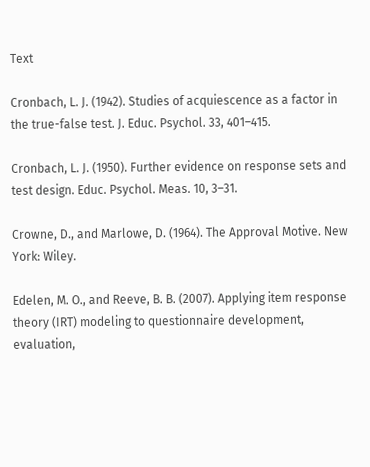Text

Cronbach, L. J. (1942). Studies of acquiescence as a factor in the true-false test. J. Educ. Psychol. 33, 401–415.

Cronbach, L. J. (1950). Further evidence on response sets and test design. Educ. Psychol. Meas. 10, 3–31.

Crowne, D., and Marlowe, D. (1964). The Approval Motive. New York: Wiley.

Edelen, M. O., and Reeve, B. B. (2007). Applying item response theory (IRT) modeling to questionnaire development, evaluation,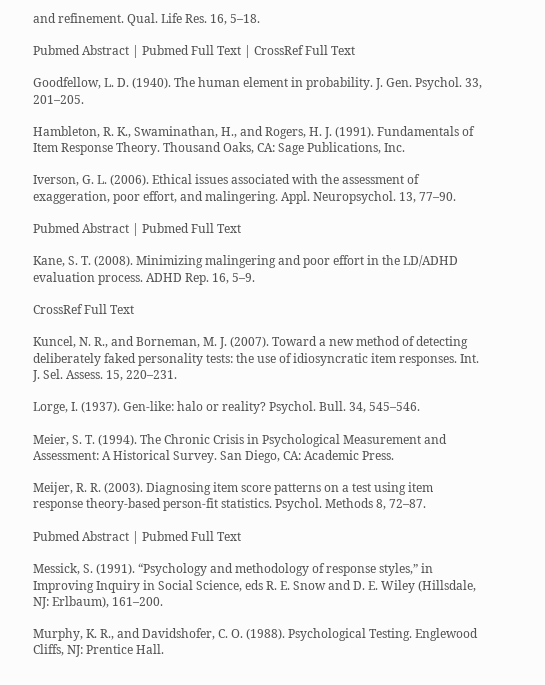and refinement. Qual. Life Res. 16, 5–18.

Pubmed Abstract | Pubmed Full Text | CrossRef Full Text

Goodfellow, L. D. (1940). The human element in probability. J. Gen. Psychol. 33, 201–205.

Hambleton, R. K., Swaminathan, H., and Rogers, H. J. (1991). Fundamentals of Item Response Theory. Thousand Oaks, CA: Sage Publications, Inc.

Iverson, G. L. (2006). Ethical issues associated with the assessment of exaggeration, poor effort, and malingering. Appl. Neuropsychol. 13, 77–90.

Pubmed Abstract | Pubmed Full Text

Kane, S. T. (2008). Minimizing malingering and poor effort in the LD/ADHD evaluation process. ADHD Rep. 16, 5–9.

CrossRef Full Text

Kuncel, N. R., and Borneman, M. J. (2007). Toward a new method of detecting deliberately faked personality tests: the use of idiosyncratic item responses. Int. J. Sel. Assess. 15, 220–231.

Lorge, I. (1937). Gen-like: halo or reality? Psychol. Bull. 34, 545–546.

Meier, S. T. (1994). The Chronic Crisis in Psychological Measurement and Assessment: A Historical Survey. San Diego, CA: Academic Press.

Meijer, R. R. (2003). Diagnosing item score patterns on a test using item response theory-based person-fit statistics. Psychol. Methods 8, 72–87.

Pubmed Abstract | Pubmed Full Text

Messick, S. (1991). “Psychology and methodology of response styles,” in Improving Inquiry in Social Science, eds R. E. Snow and D. E. Wiley (Hillsdale, NJ: Erlbaum), 161–200.

Murphy, K. R., and Davidshofer, C. O. (1988). Psychological Testing. Englewood Cliffs, NJ: Prentice Hall.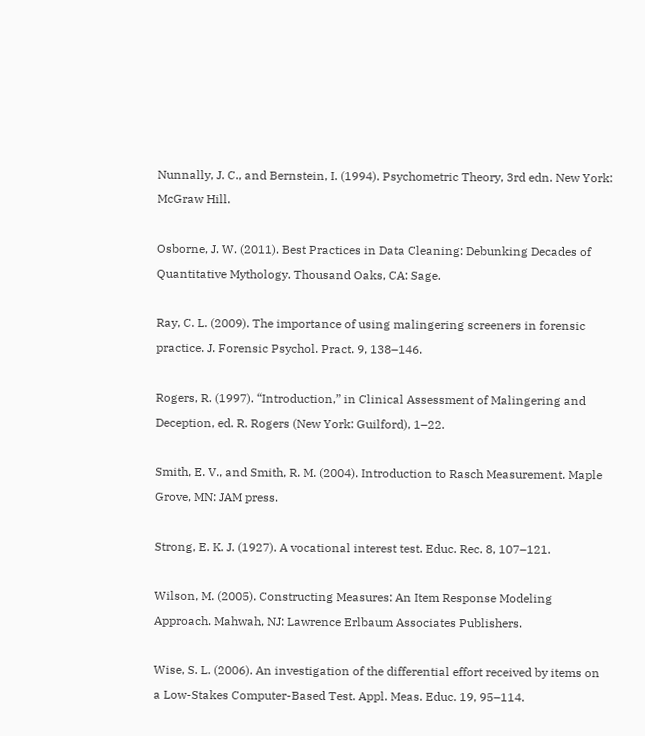Nunnally, J. C., and Bernstein, I. (1994). Psychometric Theory, 3rd edn. New York: McGraw Hill.

Osborne, J. W. (2011). Best Practices in Data Cleaning: Debunking Decades of Quantitative Mythology. Thousand Oaks, CA: Sage.

Ray, C. L. (2009). The importance of using malingering screeners in forensic practice. J. Forensic Psychol. Pract. 9, 138–146.

Rogers, R. (1997). “Introduction,” in Clinical Assessment of Malingering and Deception, ed. R. Rogers (New York: Guilford), 1–22.

Smith, E. V., and Smith, R. M. (2004). Introduction to Rasch Measurement. Maple Grove, MN: JAM press.

Strong, E. K. J. (1927). A vocational interest test. Educ. Rec. 8, 107–121.

Wilson, M. (2005). Constructing Measures: An Item Response Modeling Approach. Mahwah, NJ: Lawrence Erlbaum Associates Publishers.

Wise, S. L. (2006). An investigation of the differential effort received by items on a Low-Stakes Computer-Based Test. Appl. Meas. Educ. 19, 95–114.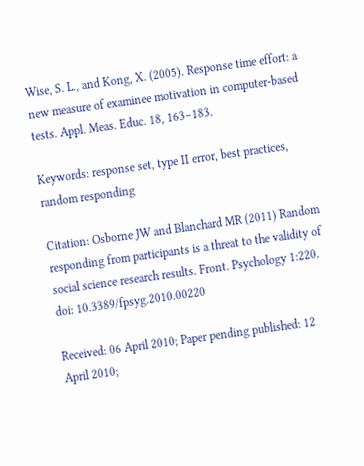Wise, S. L., and Kong, X. (2005). Response time effort: a new measure of examinee motivation in computer-based tests. Appl. Meas. Educ. 18, 163–183.

Keywords: response set, type II error, best practices, random responding

Citation: Osborne JW and Blanchard MR (2011) Random responding from participants is a threat to the validity of social science research results. Front. Psychology 1:220. doi: 10.3389/fpsyg.2010.00220

Received: 06 April 2010; Paper pending published: 12 April 2010;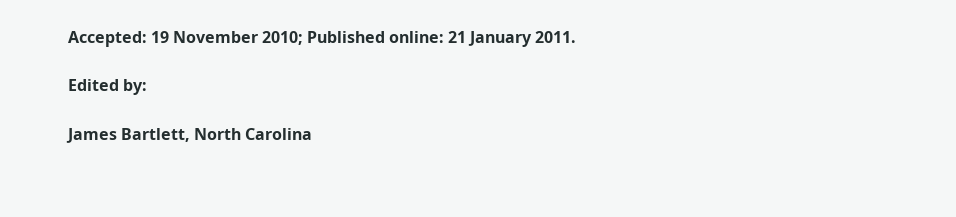Accepted: 19 November 2010; Published online: 21 January 2011.

Edited by:

James Bartlett, North Carolina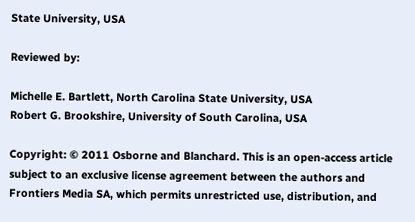State University, USA

Reviewed by:

Michelle E. Bartlett, North Carolina State University, USA
Robert G. Brookshire, University of South Carolina, USA

Copyright: © 2011 Osborne and Blanchard. This is an open-access article subject to an exclusive license agreement between the authors and Frontiers Media SA, which permits unrestricted use, distribution, and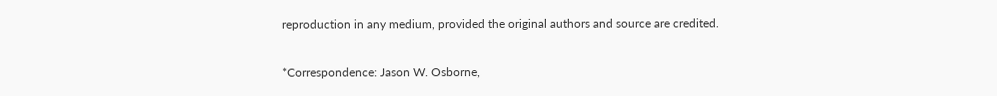reproduction in any medium, provided the original authors and source are credited.

*Correspondence: Jason W. Osborne,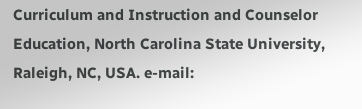Curriculum and Instruction and Counselor Education, North Carolina State University, Raleigh, NC, USA. e-mail: